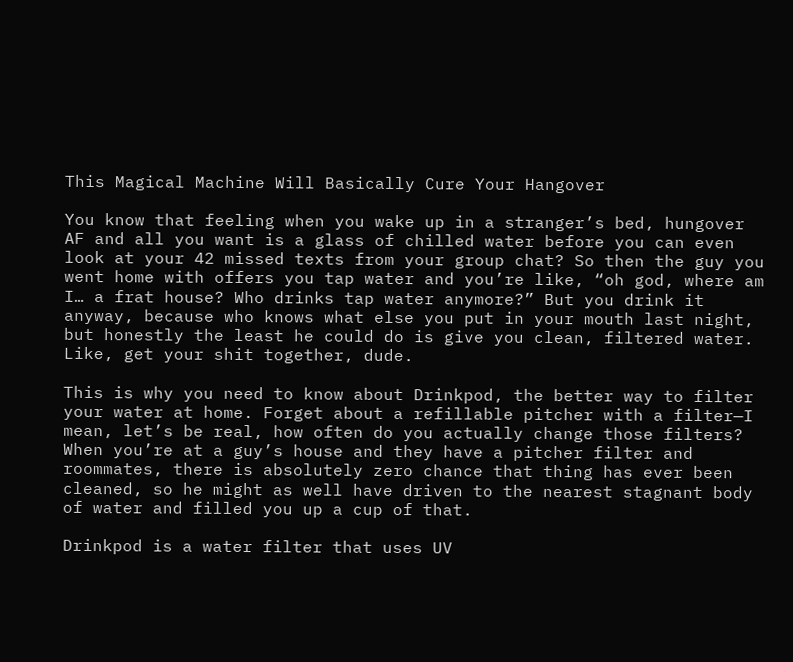This Magical Machine Will Basically Cure Your Hangover

You know that feeling when you wake up in a stranger’s bed, hungover AF and all you want is a glass of chilled water before you can even look at your 42 missed texts from your group chat? So then the guy you went home with offers you tap water and you’re like, “oh god, where am I… a frat house? Who drinks tap water anymore?” But you drink it anyway, because who knows what else you put in your mouth last night, but honestly the least he could do is give you clean, filtered water. Like, get your shit together, dude.

This is why you need to know about Drinkpod, the better way to filter your water at home. Forget about a refillable pitcher with a filter—I mean, let’s be real, how often do you actually change those filters? When you’re at a guy’s house and they have a pitcher filter and roommates, there is absolutely zero chance that thing has ever been cleaned, so he might as well have driven to the nearest stagnant body of water and filled you up a cup of that.

Drinkpod is a water filter that uses UV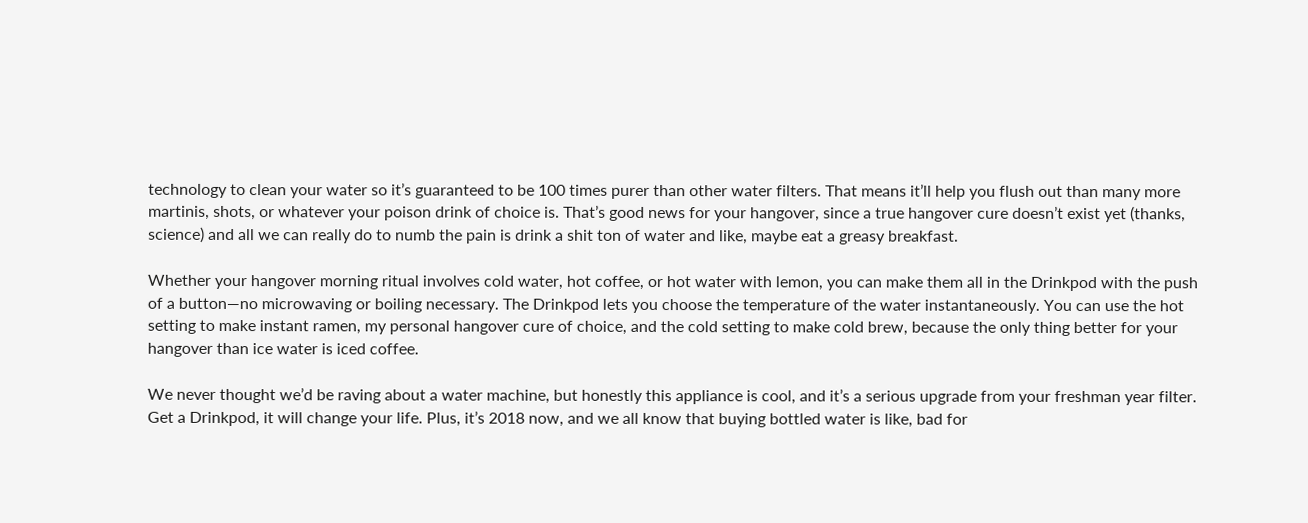technology to clean your water so it’s guaranteed to be 100 times purer than other water filters. That means it’ll help you flush out than many more martinis, shots, or whatever your poison drink of choice is. That’s good news for your hangover, since a true hangover cure doesn’t exist yet (thanks, science) and all we can really do to numb the pain is drink a shit ton of water and like, maybe eat a greasy breakfast.

Whether your hangover morning ritual involves cold water, hot coffee, or hot water with lemon, you can make them all in the Drinkpod with the push of a button—no microwaving or boiling necessary. The Drinkpod lets you choose the temperature of the water instantaneously. You can use the hot setting to make instant ramen, my personal hangover cure of choice, and the cold setting to make cold brew, because the only thing better for your hangover than ice water is iced coffee.

We never thought we’d be raving about a water machine, but honestly this appliance is cool, and it’s a serious upgrade from your freshman year filter. Get a Drinkpod, it will change your life. Plus, it’s 2018 now, and we all know that buying bottled water is like, bad for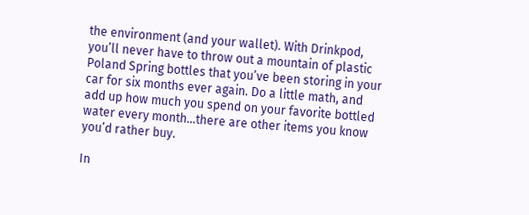the environment (and your wallet). With Drinkpod, you’ll never have to throw out a mountain of plastic Poland Spring bottles that you’ve been storing in your car for six months ever again. Do a little math, and add up how much you spend on your favorite bottled water every month…there are other items you know you’d rather buy.

In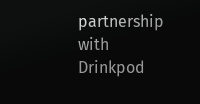partnership with Drinkpod